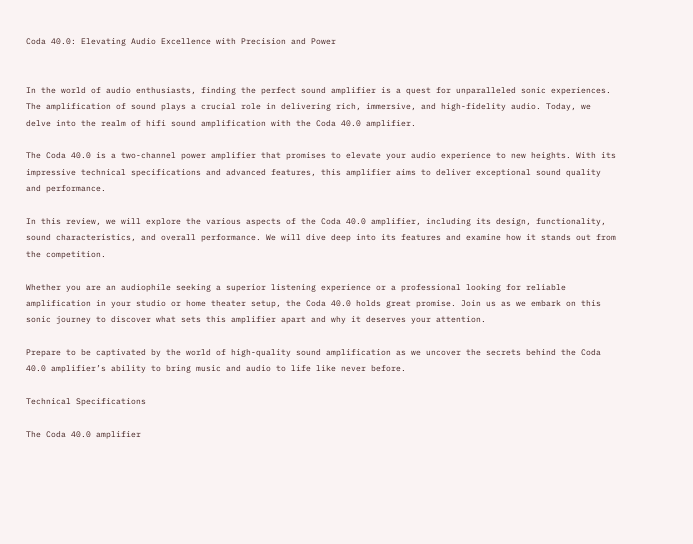Coda 40.0: Elevating Audio Excellence with Precision and Power


In the world of audio enthusiasts, finding the perfect sound amplifier is a quest for unparalleled sonic experiences. The amplification of sound plays a crucial role in delivering rich, immersive, and high-fidelity audio. Today, we delve into the realm of hifi sound amplification with the Coda 40.0 amplifier.

The Coda 40.0 is a two-channel power amplifier that promises to elevate your audio experience to new heights. With its impressive technical specifications and advanced features, this amplifier aims to deliver exceptional sound quality and performance.

In this review, we will explore the various aspects of the Coda 40.0 amplifier, including its design, functionality, sound characteristics, and overall performance. We will dive deep into its features and examine how it stands out from the competition.

Whether you are an audiophile seeking a superior listening experience or a professional looking for reliable amplification in your studio or home theater setup, the Coda 40.0 holds great promise. Join us as we embark on this sonic journey to discover what sets this amplifier apart and why it deserves your attention.

Prepare to be captivated by the world of high-quality sound amplification as we uncover the secrets behind the Coda 40.0 amplifier’s ability to bring music and audio to life like never before.

Technical Specifications

The Coda 40.0 amplifier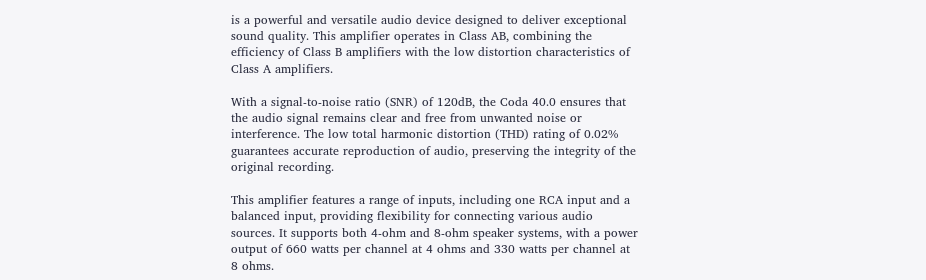is a powerful and versatile audio device designed to deliver exceptional sound quality. This amplifier operates in Class AB, combining the efficiency of Class B amplifiers with the low distortion characteristics of Class A amplifiers.

With a signal-to-noise ratio (SNR) of 120dB, the Coda 40.0 ensures that the audio signal remains clear and free from unwanted noise or interference. The low total harmonic distortion (THD) rating of 0.02% guarantees accurate reproduction of audio, preserving the integrity of the original recording.

This amplifier features a range of inputs, including one RCA input and a balanced input, providing flexibility for connecting various audio sources. It supports both 4-ohm and 8-ohm speaker systems, with a power output of 660 watts per channel at 4 ohms and 330 watts per channel at 8 ohms.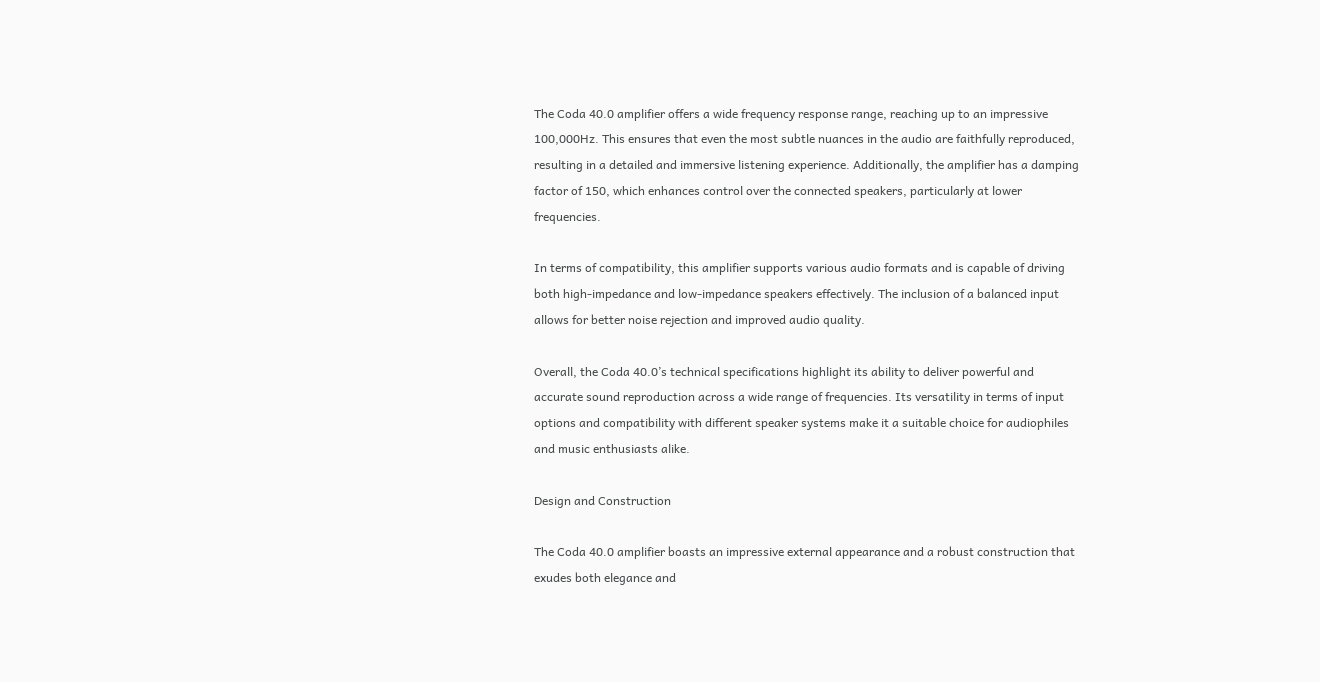The Coda 40.0 amplifier offers a wide frequency response range, reaching up to an impressive 100,000Hz. This ensures that even the most subtle nuances in the audio are faithfully reproduced, resulting in a detailed and immersive listening experience. Additionally, the amplifier has a damping factor of 150, which enhances control over the connected speakers, particularly at lower frequencies.

In terms of compatibility, this amplifier supports various audio formats and is capable of driving both high-impedance and low-impedance speakers effectively. The inclusion of a balanced input allows for better noise rejection and improved audio quality.

Overall, the Coda 40.0’s technical specifications highlight its ability to deliver powerful and accurate sound reproduction across a wide range of frequencies. Its versatility in terms of input options and compatibility with different speaker systems make it a suitable choice for audiophiles and music enthusiasts alike.

Design and Construction

The Coda 40.0 amplifier boasts an impressive external appearance and a robust construction that exudes both elegance and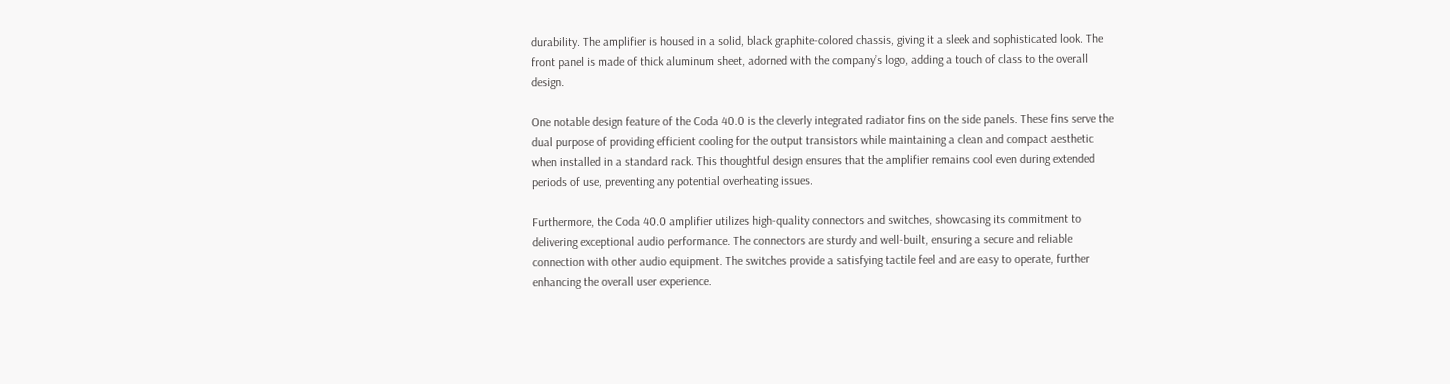durability. The amplifier is housed in a solid, black graphite-colored chassis, giving it a sleek and sophisticated look. The front panel is made of thick aluminum sheet, adorned with the company’s logo, adding a touch of class to the overall design.

One notable design feature of the Coda 40.0 is the cleverly integrated radiator fins on the side panels. These fins serve the dual purpose of providing efficient cooling for the output transistors while maintaining a clean and compact aesthetic when installed in a standard rack. This thoughtful design ensures that the amplifier remains cool even during extended periods of use, preventing any potential overheating issues.

Furthermore, the Coda 40.0 amplifier utilizes high-quality connectors and switches, showcasing its commitment to delivering exceptional audio performance. The connectors are sturdy and well-built, ensuring a secure and reliable connection with other audio equipment. The switches provide a satisfying tactile feel and are easy to operate, further enhancing the overall user experience.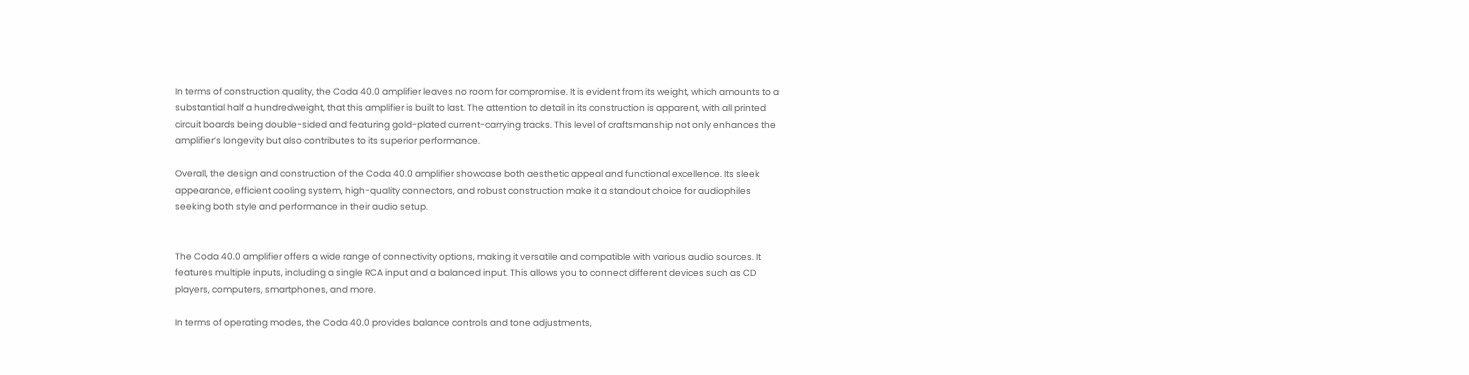In terms of construction quality, the Coda 40.0 amplifier leaves no room for compromise. It is evident from its weight, which amounts to a substantial half a hundredweight, that this amplifier is built to last. The attention to detail in its construction is apparent, with all printed circuit boards being double-sided and featuring gold-plated current-carrying tracks. This level of craftsmanship not only enhances the amplifier’s longevity but also contributes to its superior performance.

Overall, the design and construction of the Coda 40.0 amplifier showcase both aesthetic appeal and functional excellence. Its sleek appearance, efficient cooling system, high-quality connectors, and robust construction make it a standout choice for audiophiles seeking both style and performance in their audio setup.


The Coda 40.0 amplifier offers a wide range of connectivity options, making it versatile and compatible with various audio sources. It features multiple inputs, including a single RCA input and a balanced input. This allows you to connect different devices such as CD players, computers, smartphones, and more.

In terms of operating modes, the Coda 40.0 provides balance controls and tone adjustments,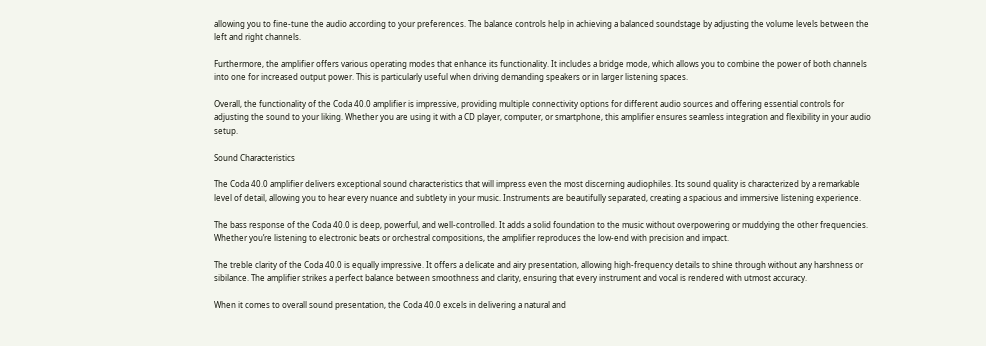allowing you to fine-tune the audio according to your preferences. The balance controls help in achieving a balanced soundstage by adjusting the volume levels between the left and right channels.

Furthermore, the amplifier offers various operating modes that enhance its functionality. It includes a bridge mode, which allows you to combine the power of both channels into one for increased output power. This is particularly useful when driving demanding speakers or in larger listening spaces.

Overall, the functionality of the Coda 40.0 amplifier is impressive, providing multiple connectivity options for different audio sources and offering essential controls for adjusting the sound to your liking. Whether you are using it with a CD player, computer, or smartphone, this amplifier ensures seamless integration and flexibility in your audio setup.

Sound Characteristics

The Coda 40.0 amplifier delivers exceptional sound characteristics that will impress even the most discerning audiophiles. Its sound quality is characterized by a remarkable level of detail, allowing you to hear every nuance and subtlety in your music. Instruments are beautifully separated, creating a spacious and immersive listening experience.

The bass response of the Coda 40.0 is deep, powerful, and well-controlled. It adds a solid foundation to the music without overpowering or muddying the other frequencies. Whether you’re listening to electronic beats or orchestral compositions, the amplifier reproduces the low-end with precision and impact.

The treble clarity of the Coda 40.0 is equally impressive. It offers a delicate and airy presentation, allowing high-frequency details to shine through without any harshness or sibilance. The amplifier strikes a perfect balance between smoothness and clarity, ensuring that every instrument and vocal is rendered with utmost accuracy.

When it comes to overall sound presentation, the Coda 40.0 excels in delivering a natural and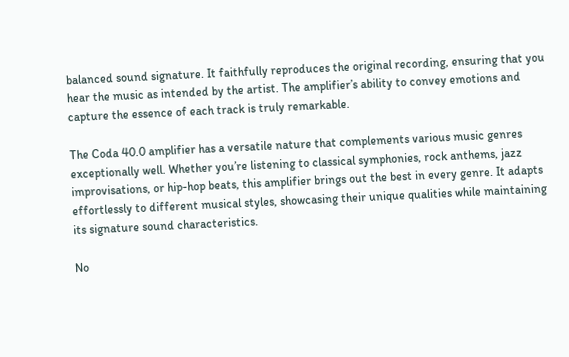balanced sound signature. It faithfully reproduces the original recording, ensuring that you hear the music as intended by the artist. The amplifier’s ability to convey emotions and capture the essence of each track is truly remarkable.

The Coda 40.0 amplifier has a versatile nature that complements various music genres exceptionally well. Whether you’re listening to classical symphonies, rock anthems, jazz improvisations, or hip-hop beats, this amplifier brings out the best in every genre. It adapts effortlessly to different musical styles, showcasing their unique qualities while maintaining its signature sound characteristics.

No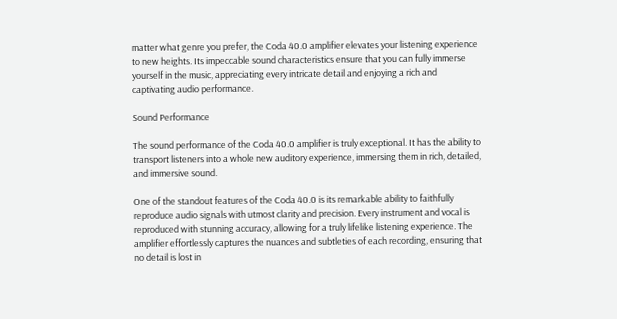matter what genre you prefer, the Coda 40.0 amplifier elevates your listening experience to new heights. Its impeccable sound characteristics ensure that you can fully immerse yourself in the music, appreciating every intricate detail and enjoying a rich and captivating audio performance.

Sound Performance

The sound performance of the Coda 40.0 amplifier is truly exceptional. It has the ability to transport listeners into a whole new auditory experience, immersing them in rich, detailed, and immersive sound.

One of the standout features of the Coda 40.0 is its remarkable ability to faithfully reproduce audio signals with utmost clarity and precision. Every instrument and vocal is reproduced with stunning accuracy, allowing for a truly lifelike listening experience. The amplifier effortlessly captures the nuances and subtleties of each recording, ensuring that no detail is lost in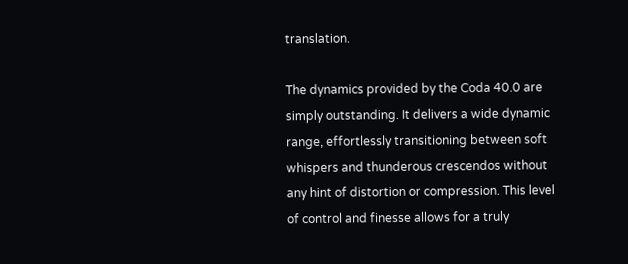translation.

The dynamics provided by the Coda 40.0 are simply outstanding. It delivers a wide dynamic range, effortlessly transitioning between soft whispers and thunderous crescendos without any hint of distortion or compression. This level of control and finesse allows for a truly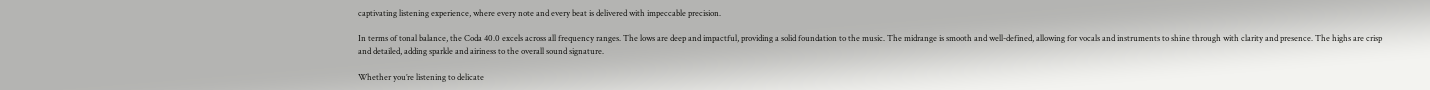captivating listening experience, where every note and every beat is delivered with impeccable precision.

In terms of tonal balance, the Coda 40.0 excels across all frequency ranges. The lows are deep and impactful, providing a solid foundation to the music. The midrange is smooth and well-defined, allowing for vocals and instruments to shine through with clarity and presence. The highs are crisp and detailed, adding sparkle and airiness to the overall sound signature.

Whether you’re listening to delicate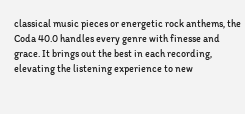classical music pieces or energetic rock anthems, the Coda 40.0 handles every genre with finesse and grace. It brings out the best in each recording, elevating the listening experience to new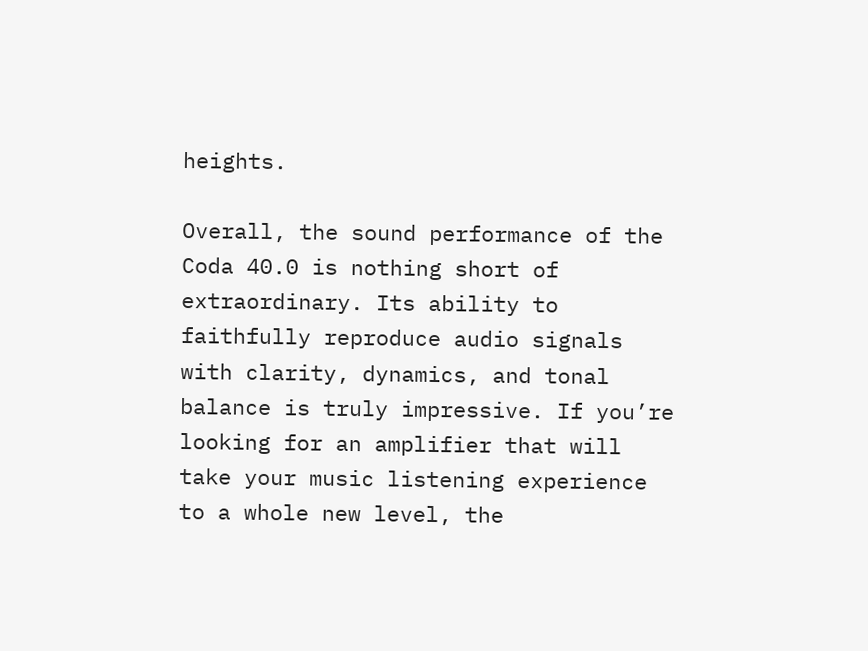heights.

Overall, the sound performance of the Coda 40.0 is nothing short of extraordinary. Its ability to faithfully reproduce audio signals with clarity, dynamics, and tonal balance is truly impressive. If you’re looking for an amplifier that will take your music listening experience to a whole new level, the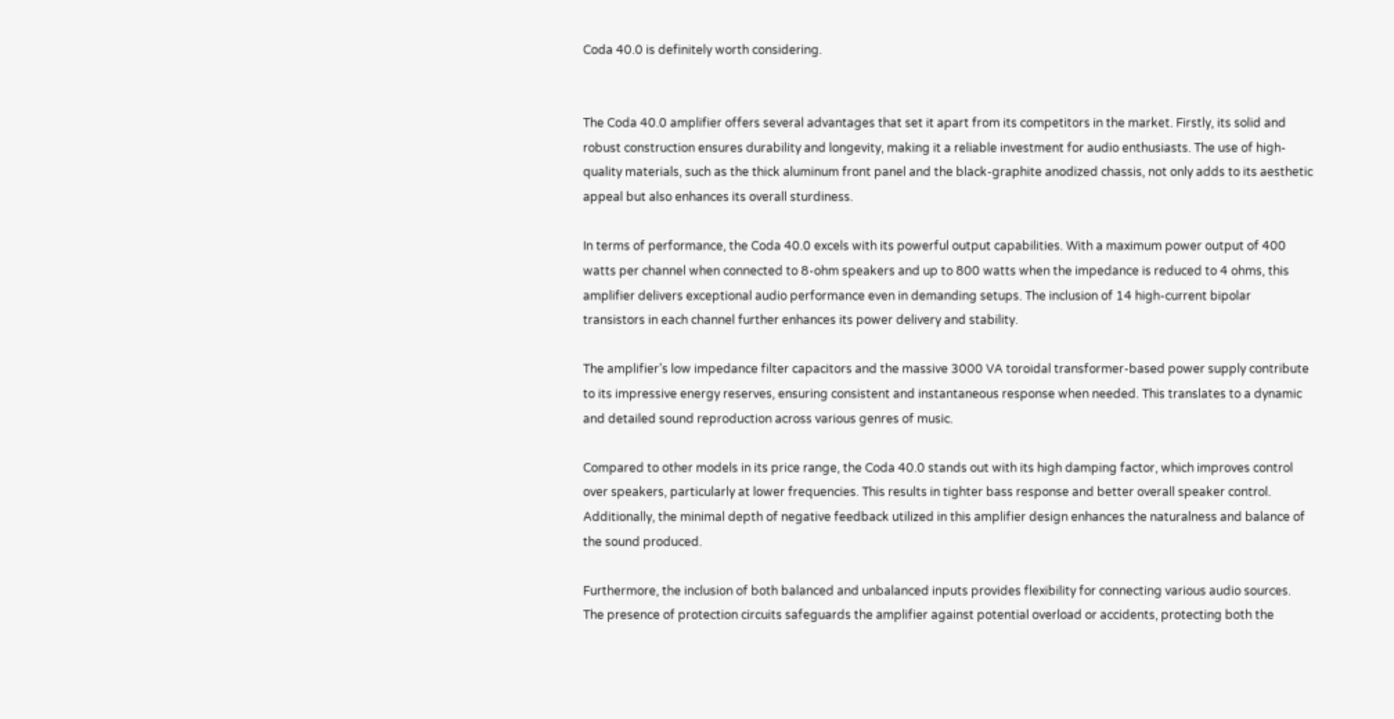Coda 40.0 is definitely worth considering.


The Coda 40.0 amplifier offers several advantages that set it apart from its competitors in the market. Firstly, its solid and robust construction ensures durability and longevity, making it a reliable investment for audio enthusiasts. The use of high-quality materials, such as the thick aluminum front panel and the black-graphite anodized chassis, not only adds to its aesthetic appeal but also enhances its overall sturdiness.

In terms of performance, the Coda 40.0 excels with its powerful output capabilities. With a maximum power output of 400 watts per channel when connected to 8-ohm speakers and up to 800 watts when the impedance is reduced to 4 ohms, this amplifier delivers exceptional audio performance even in demanding setups. The inclusion of 14 high-current bipolar transistors in each channel further enhances its power delivery and stability.

The amplifier’s low impedance filter capacitors and the massive 3000 VA toroidal transformer-based power supply contribute to its impressive energy reserves, ensuring consistent and instantaneous response when needed. This translates to a dynamic and detailed sound reproduction across various genres of music.

Compared to other models in its price range, the Coda 40.0 stands out with its high damping factor, which improves control over speakers, particularly at lower frequencies. This results in tighter bass response and better overall speaker control. Additionally, the minimal depth of negative feedback utilized in this amplifier design enhances the naturalness and balance of the sound produced.

Furthermore, the inclusion of both balanced and unbalanced inputs provides flexibility for connecting various audio sources. The presence of protection circuits safeguards the amplifier against potential overload or accidents, protecting both the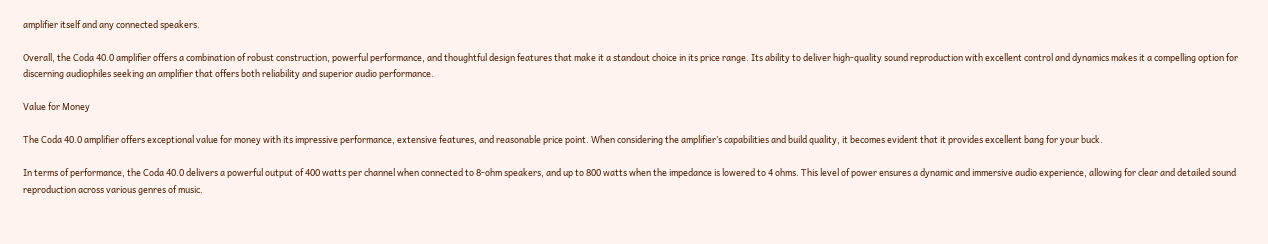amplifier itself and any connected speakers.

Overall, the Coda 40.0 amplifier offers a combination of robust construction, powerful performance, and thoughtful design features that make it a standout choice in its price range. Its ability to deliver high-quality sound reproduction with excellent control and dynamics makes it a compelling option for discerning audiophiles seeking an amplifier that offers both reliability and superior audio performance.

Value for Money

The Coda 40.0 amplifier offers exceptional value for money with its impressive performance, extensive features, and reasonable price point. When considering the amplifier’s capabilities and build quality, it becomes evident that it provides excellent bang for your buck.

In terms of performance, the Coda 40.0 delivers a powerful output of 400 watts per channel when connected to 8-ohm speakers, and up to 800 watts when the impedance is lowered to 4 ohms. This level of power ensures a dynamic and immersive audio experience, allowing for clear and detailed sound reproduction across various genres of music.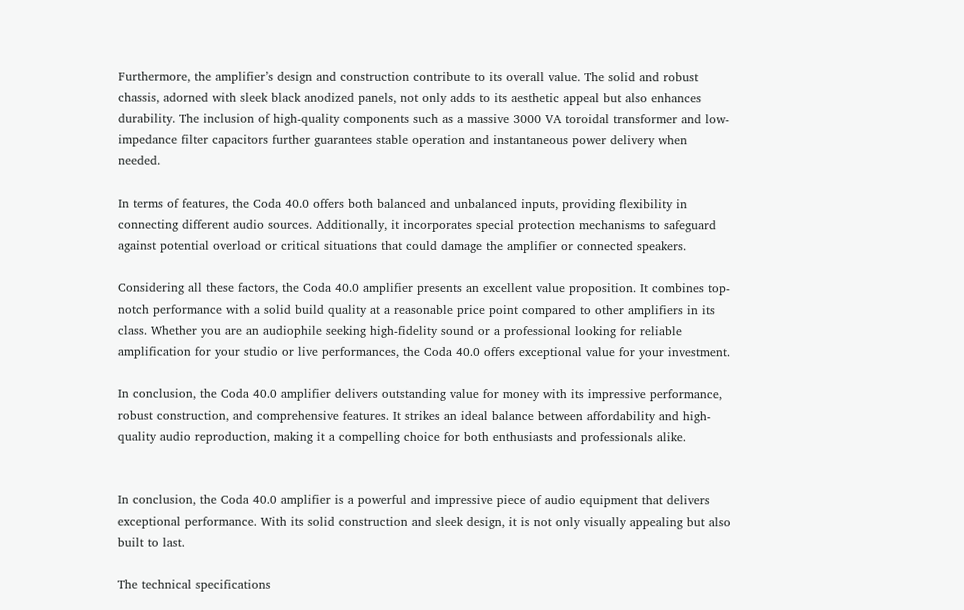Furthermore, the amplifier’s design and construction contribute to its overall value. The solid and robust chassis, adorned with sleek black anodized panels, not only adds to its aesthetic appeal but also enhances durability. The inclusion of high-quality components such as a massive 3000 VA toroidal transformer and low-impedance filter capacitors further guarantees stable operation and instantaneous power delivery when needed.

In terms of features, the Coda 40.0 offers both balanced and unbalanced inputs, providing flexibility in connecting different audio sources. Additionally, it incorporates special protection mechanisms to safeguard against potential overload or critical situations that could damage the amplifier or connected speakers.

Considering all these factors, the Coda 40.0 amplifier presents an excellent value proposition. It combines top-notch performance with a solid build quality at a reasonable price point compared to other amplifiers in its class. Whether you are an audiophile seeking high-fidelity sound or a professional looking for reliable amplification for your studio or live performances, the Coda 40.0 offers exceptional value for your investment.

In conclusion, the Coda 40.0 amplifier delivers outstanding value for money with its impressive performance, robust construction, and comprehensive features. It strikes an ideal balance between affordability and high-quality audio reproduction, making it a compelling choice for both enthusiasts and professionals alike.


In conclusion, the Coda 40.0 amplifier is a powerful and impressive piece of audio equipment that delivers exceptional performance. With its solid construction and sleek design, it is not only visually appealing but also built to last.

The technical specifications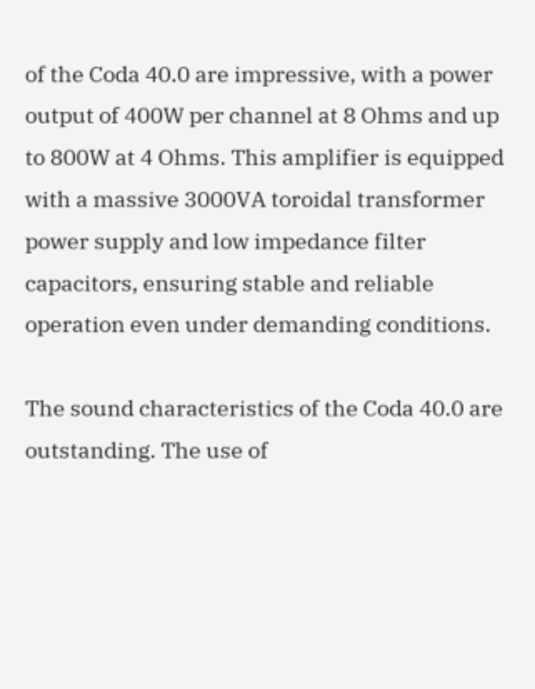of the Coda 40.0 are impressive, with a power output of 400W per channel at 8 Ohms and up to 800W at 4 Ohms. This amplifier is equipped with a massive 3000VA toroidal transformer power supply and low impedance filter capacitors, ensuring stable and reliable operation even under demanding conditions.

The sound characteristics of the Coda 40.0 are outstanding. The use of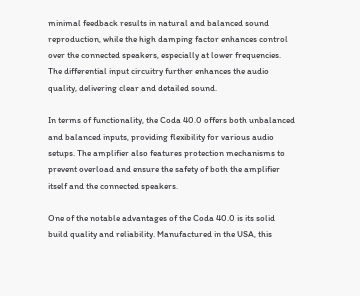minimal feedback results in natural and balanced sound reproduction, while the high damping factor enhances control over the connected speakers, especially at lower frequencies. The differential input circuitry further enhances the audio quality, delivering clear and detailed sound.

In terms of functionality, the Coda 40.0 offers both unbalanced and balanced inputs, providing flexibility for various audio setups. The amplifier also features protection mechanisms to prevent overload and ensure the safety of both the amplifier itself and the connected speakers.

One of the notable advantages of the Coda 40.0 is its solid build quality and reliability. Manufactured in the USA, this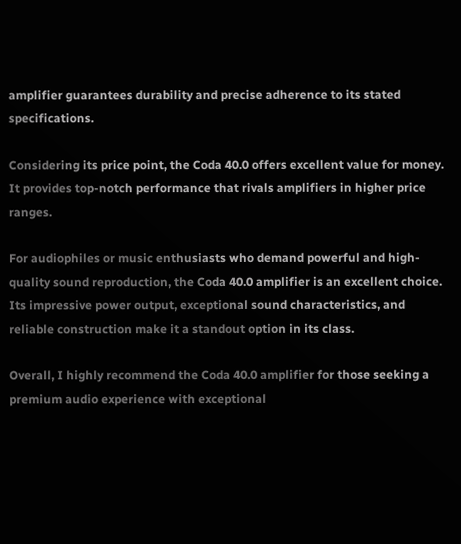amplifier guarantees durability and precise adherence to its stated specifications.

Considering its price point, the Coda 40.0 offers excellent value for money. It provides top-notch performance that rivals amplifiers in higher price ranges.

For audiophiles or music enthusiasts who demand powerful and high-quality sound reproduction, the Coda 40.0 amplifier is an excellent choice. Its impressive power output, exceptional sound characteristics, and reliable construction make it a standout option in its class.

Overall, I highly recommend the Coda 40.0 amplifier for those seeking a premium audio experience with exceptional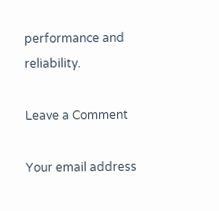performance and reliability.

Leave a Comment

Your email address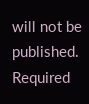will not be published. Required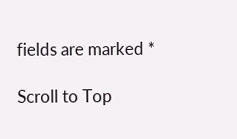fields are marked *

Scroll to Top